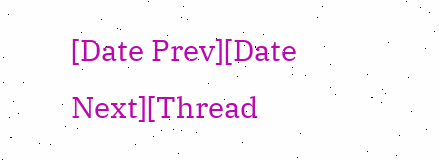[Date Prev][Date Next][Thread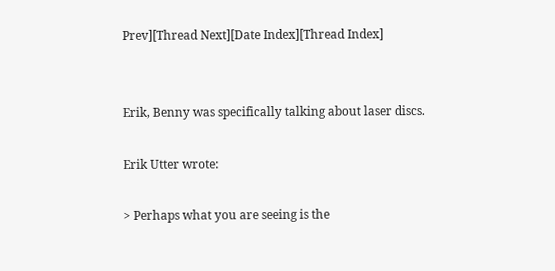Prev][Thread Next][Date Index][Thread Index]


Erik, Benny was specifically talking about laser discs.

Erik Utter wrote:

> Perhaps what you are seeing is the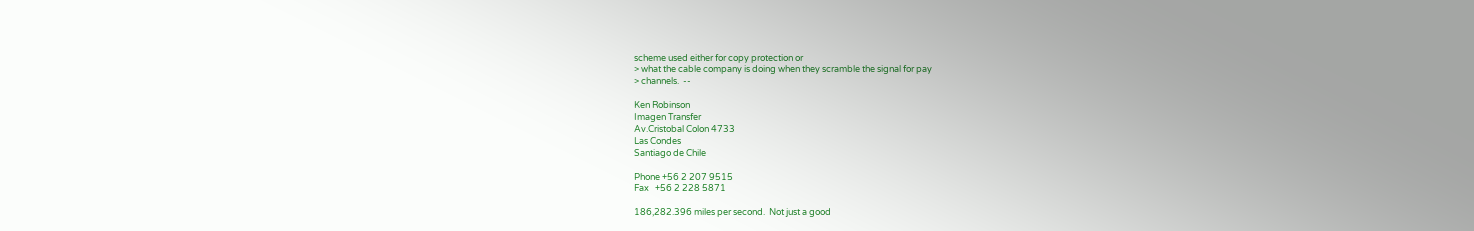scheme used either for copy protection or
> what the cable company is doing when they scramble the signal for pay
> channels.  --

Ken Robinson
Imagen Transfer
Av.Cristobal Colon 4733
Las Condes
Santiago de Chile

Phone +56 2 207 9515
Fax   +56 2 228 5871

186,282.396 miles per second.  Not just a good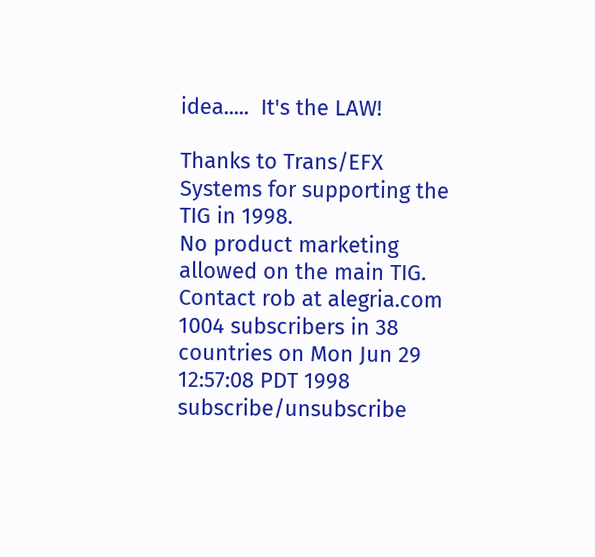idea.....  It's the LAW!

Thanks to Trans/EFX Systems for supporting the TIG in 1998.
No product marketing allowed on the main TIG.  Contact rob at alegria.com
1004 subscribers in 38 countries on Mon Jun 29 12:57:08 PDT 1998
subscribe/unsubscribe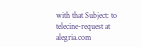with that Subject: to telecine-request at alegria.com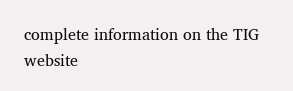complete information on the TIG website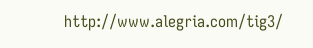http://www.alegria.com/tig3/